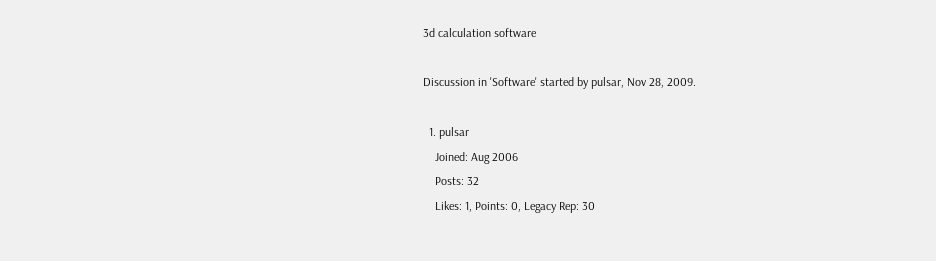3d calculation software

Discussion in 'Software' started by pulsar, Nov 28, 2009.

  1. pulsar
    Joined: Aug 2006
    Posts: 32
    Likes: 1, Points: 0, Legacy Rep: 30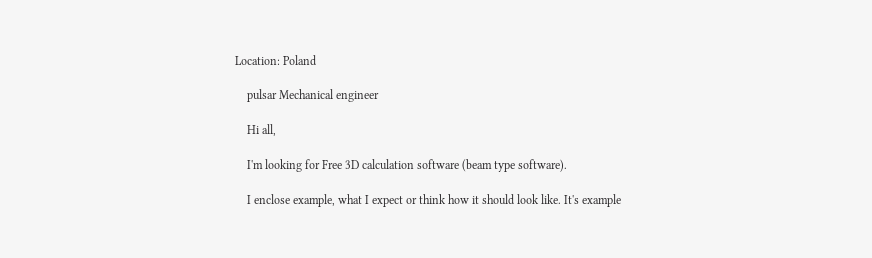Location: Poland

    pulsar Mechanical engineer

    Hi all,

    I'm looking for Free 3D calculation software (beam type software).

    I enclose example, what I expect or think how it should look like. It's example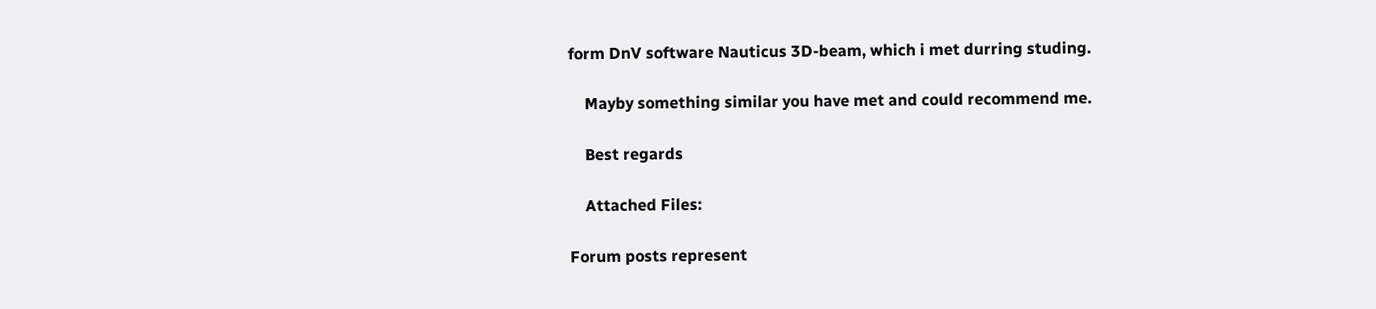form DnV software Nauticus 3D-beam, which i met durring studing.

    Mayby something similar you have met and could recommend me.

    Best regards

    Attached Files:

Forum posts represent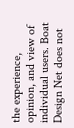the experience, opinion, and view of individual users. Boat Design Net does not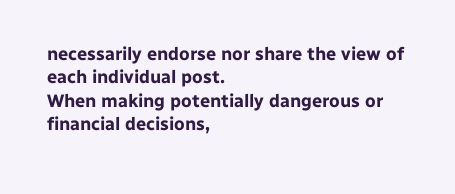necessarily endorse nor share the view of each individual post.
When making potentially dangerous or financial decisions,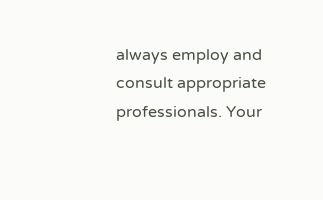always employ and consult appropriate professionals. Your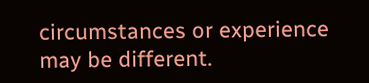circumstances or experience may be different.